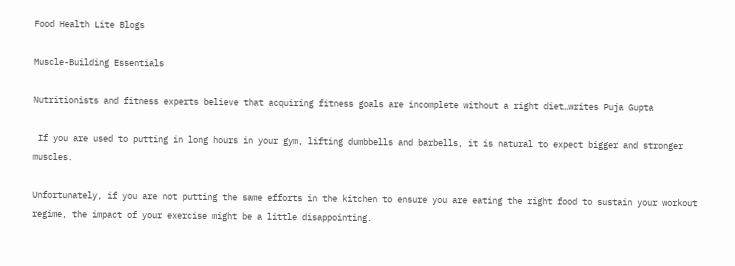Food Health Lite Blogs

Muscle-Building Essentials

Nutritionists and fitness experts believe that acquiring fitness goals are incomplete without a right diet…writes Puja Gupta

 If you are used to putting in long hours in your gym, lifting dumbbells and barbells, it is natural to expect bigger and stronger muscles.

Unfortunately, if you are not putting the same efforts in the kitchen to ensure you are eating the right food to sustain your workout regime, the impact of your exercise might be a little disappointing.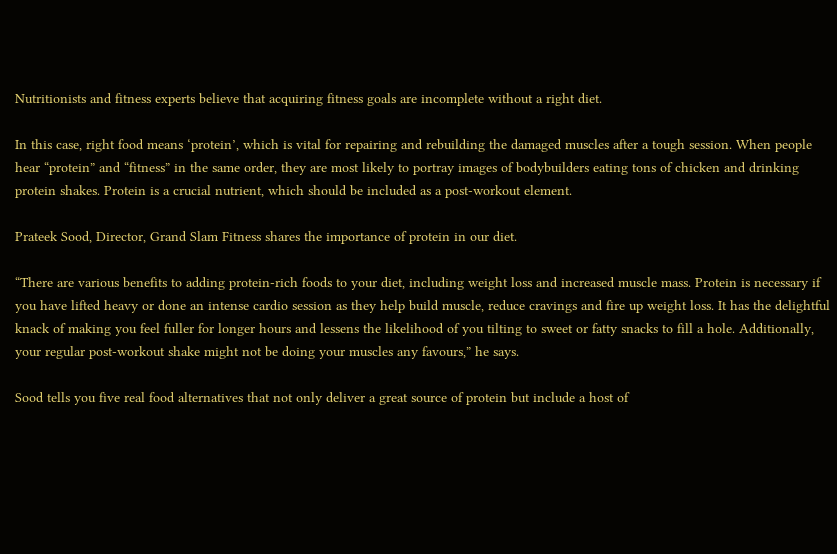Nutritionists and fitness experts believe that acquiring fitness goals are incomplete without a right diet.

In this case, right food means ‘protein’, which is vital for repairing and rebuilding the damaged muscles after a tough session. When people hear “protein” and “fitness” in the same order, they are most likely to portray images of bodybuilders eating tons of chicken and drinking protein shakes. Protein is a crucial nutrient, which should be included as a post-workout element.

Prateek Sood, Director, Grand Slam Fitness shares the importance of protein in our diet.

“There are various benefits to adding protein-rich foods to your diet, including weight loss and increased muscle mass. Protein is necessary if you have lifted heavy or done an intense cardio session as they help build muscle, reduce cravings and fire up weight loss. It has the delightful knack of making you feel fuller for longer hours and lessens the likelihood of you tilting to sweet or fatty snacks to fill a hole. Additionally, your regular post-workout shake might not be doing your muscles any favours,” he says.

Sood tells you five real food alternatives that not only deliver a great source of protein but include a host of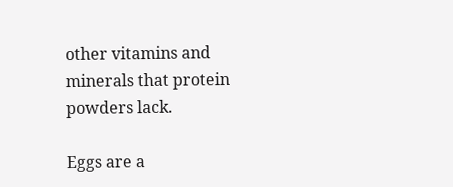other vitamins and minerals that protein powders lack.

Eggs are a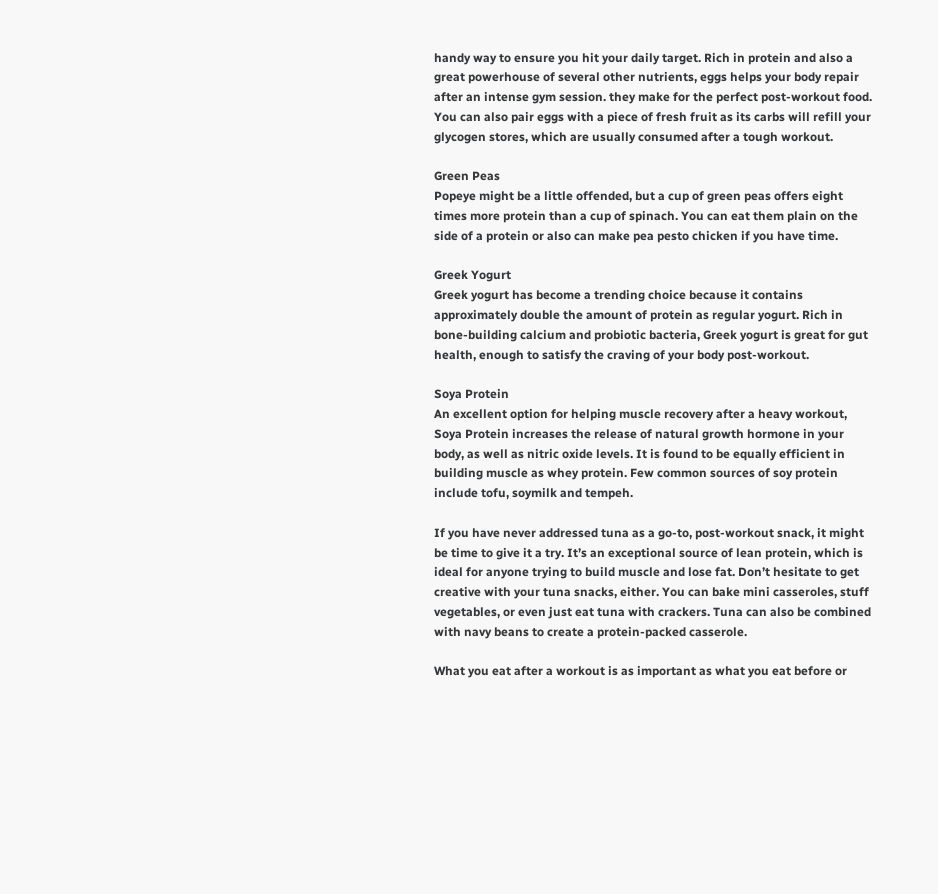handy way to ensure you hit your daily target. Rich in protein and also a great powerhouse of several other nutrients, eggs helps your body repair after an intense gym session. they make for the perfect post-workout food. You can also pair eggs with a piece of fresh fruit as its carbs will refill your glycogen stores, which are usually consumed after a tough workout.

Green Peas
Popeye might be a little offended, but a cup of green peas offers eight times more protein than a cup of spinach. You can eat them plain on the side of a protein or also can make pea pesto chicken if you have time.

Greek Yogurt
Greek yogurt has become a trending choice because it contains approximately double the amount of protein as regular yogurt. Rich in bone-building calcium and probiotic bacteria, Greek yogurt is great for gut health, enough to satisfy the craving of your body post-workout.

Soya Protein
An excellent option for helping muscle recovery after a heavy workout, Soya Protein increases the release of natural growth hormone in your body, as well as nitric oxide levels. It is found to be equally efficient in building muscle as whey protein. Few common sources of soy protein include tofu, soymilk and tempeh.

If you have never addressed tuna as a go-to, post-workout snack, it might be time to give it a try. It’s an exceptional source of lean protein, which is ideal for anyone trying to build muscle and lose fat. Don’t hesitate to get creative with your tuna snacks, either. You can bake mini casseroles, stuff vegetables, or even just eat tuna with crackers. Tuna can also be combined with navy beans to create a protein-packed casserole.

What you eat after a workout is as important as what you eat before or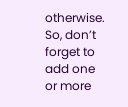otherwise. So, don’t forget to add one or more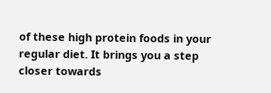of these high protein foods in your regular diet. It brings you a step closer towards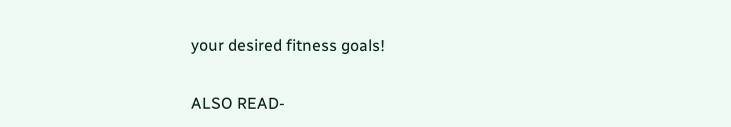your desired fitness goals!

ALSO READ-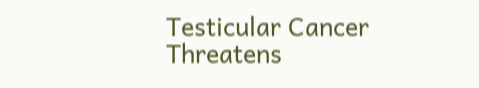Testicular Cancer Threatens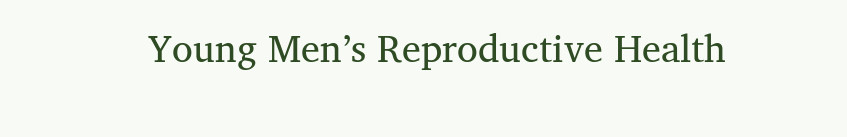Young Men’s Reproductive Health